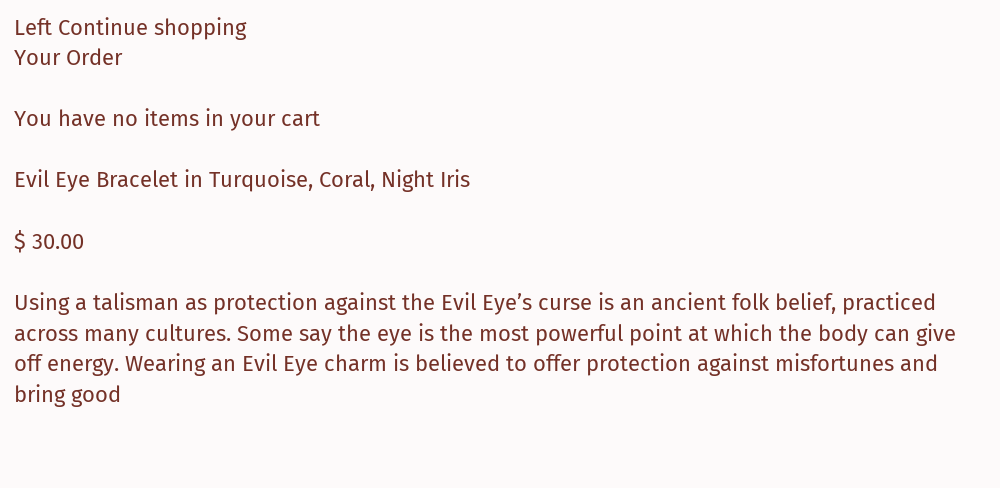Left Continue shopping
Your Order

You have no items in your cart

Evil Eye Bracelet in Turquoise, Coral, Night Iris

$ 30.00

Using a talisman as protection against the Evil Eye’s curse is an ancient folk belief, practiced across many cultures. Some say the eye is the most powerful point at which the body can give off energy. Wearing an Evil Eye charm is believed to offer protection against misfortunes and bring good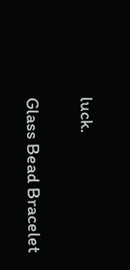luck.

Glass Bead Bracelet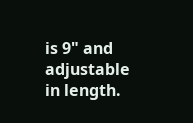is 9" and adjustable in length.